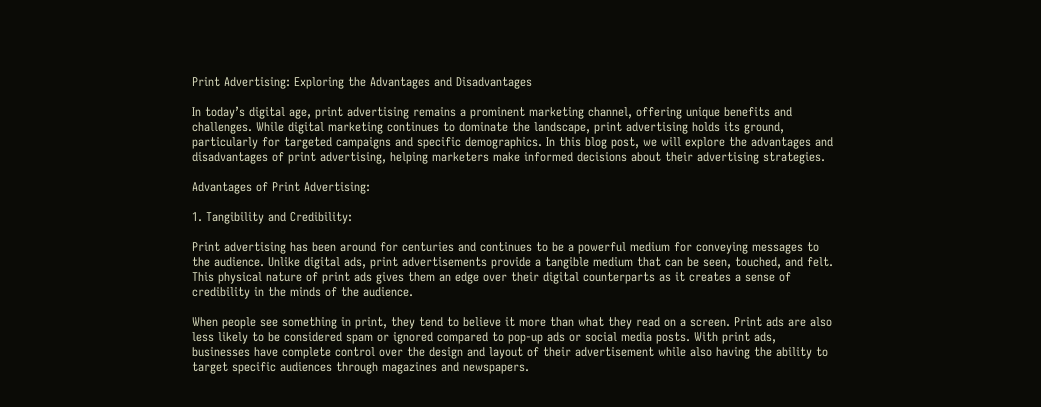Print Advertising: Exploring the Advantages and Disadvantages

In today’s digital age, print advertising remains a prominent marketing channel, offering unique benefits and challenges. While digital marketing continues to dominate the landscape, print advertising holds its ground, particularly for targeted campaigns and specific demographics. In this blog post, we will explore the advantages and disadvantages of print advertising, helping marketers make informed decisions about their advertising strategies.

Advantages of Print Advertising:

1. Tangibility and Credibility:

Print advertising has been around for centuries and continues to be a powerful medium for conveying messages to the audience. Unlike digital ads, print advertisements provide a tangible medium that can be seen, touched, and felt. This physical nature of print ads gives them an edge over their digital counterparts as it creates a sense of credibility in the minds of the audience.

When people see something in print, they tend to believe it more than what they read on a screen. Print ads are also less likely to be considered spam or ignored compared to pop-up ads or social media posts. With print ads, businesses have complete control over the design and layout of their advertisement while also having the ability to target specific audiences through magazines and newspapers.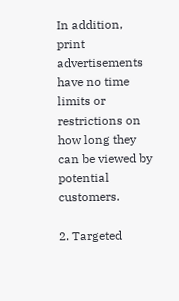In addition, print advertisements have no time limits or restrictions on how long they can be viewed by potential customers.

2. Targeted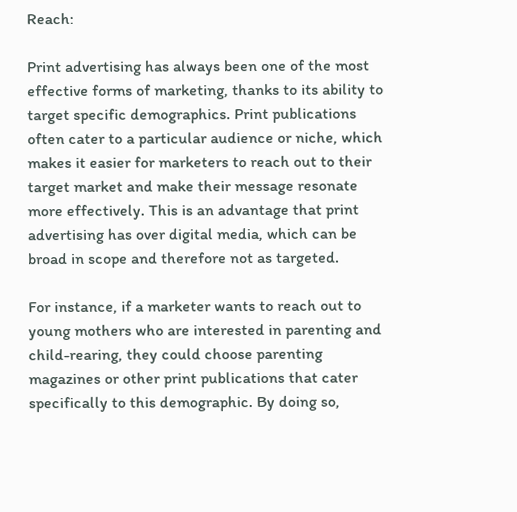Reach:

Print advertising has always been one of the most effective forms of marketing, thanks to its ability to target specific demographics. Print publications often cater to a particular audience or niche, which makes it easier for marketers to reach out to their target market and make their message resonate more effectively. This is an advantage that print advertising has over digital media, which can be broad in scope and therefore not as targeted.

For instance, if a marketer wants to reach out to young mothers who are interested in parenting and child-rearing, they could choose parenting magazines or other print publications that cater specifically to this demographic. By doing so,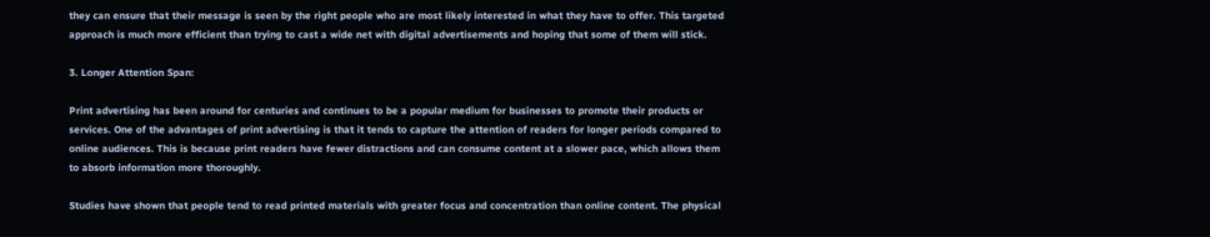they can ensure that their message is seen by the right people who are most likely interested in what they have to offer. This targeted approach is much more efficient than trying to cast a wide net with digital advertisements and hoping that some of them will stick.

3. Longer Attention Span:

Print advertising has been around for centuries and continues to be a popular medium for businesses to promote their products or services. One of the advantages of print advertising is that it tends to capture the attention of readers for longer periods compared to online audiences. This is because print readers have fewer distractions and can consume content at a slower pace, which allows them to absorb information more thoroughly.

Studies have shown that people tend to read printed materials with greater focus and concentration than online content. The physical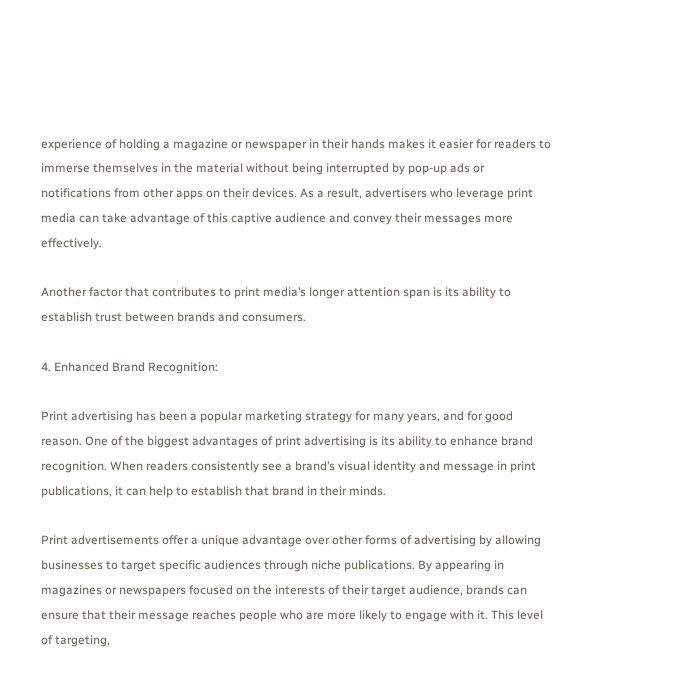experience of holding a magazine or newspaper in their hands makes it easier for readers to immerse themselves in the material without being interrupted by pop-up ads or notifications from other apps on their devices. As a result, advertisers who leverage print media can take advantage of this captive audience and convey their messages more effectively.

Another factor that contributes to print media’s longer attention span is its ability to establish trust between brands and consumers.

4. Enhanced Brand Recognition:

Print advertising has been a popular marketing strategy for many years, and for good reason. One of the biggest advantages of print advertising is its ability to enhance brand recognition. When readers consistently see a brand’s visual identity and message in print publications, it can help to establish that brand in their minds.

Print advertisements offer a unique advantage over other forms of advertising by allowing businesses to target specific audiences through niche publications. By appearing in magazines or newspapers focused on the interests of their target audience, brands can ensure that their message reaches people who are more likely to engage with it. This level of targeting,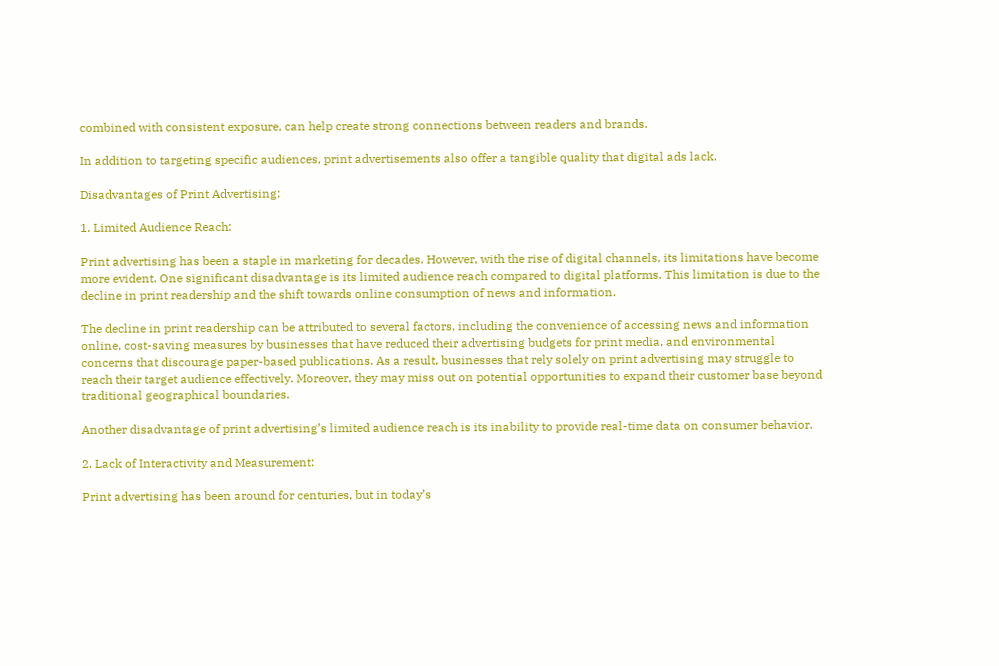combined with consistent exposure, can help create strong connections between readers and brands.

In addition to targeting specific audiences, print advertisements also offer a tangible quality that digital ads lack.

Disadvantages of Print Advertising:

1. Limited Audience Reach:

Print advertising has been a staple in marketing for decades. However, with the rise of digital channels, its limitations have become more evident. One significant disadvantage is its limited audience reach compared to digital platforms. This limitation is due to the decline in print readership and the shift towards online consumption of news and information.

The decline in print readership can be attributed to several factors, including the convenience of accessing news and information online, cost-saving measures by businesses that have reduced their advertising budgets for print media, and environmental concerns that discourage paper-based publications. As a result, businesses that rely solely on print advertising may struggle to reach their target audience effectively. Moreover, they may miss out on potential opportunities to expand their customer base beyond traditional geographical boundaries.

Another disadvantage of print advertising’s limited audience reach is its inability to provide real-time data on consumer behavior.

2. Lack of Interactivity and Measurement:

Print advertising has been around for centuries, but in today’s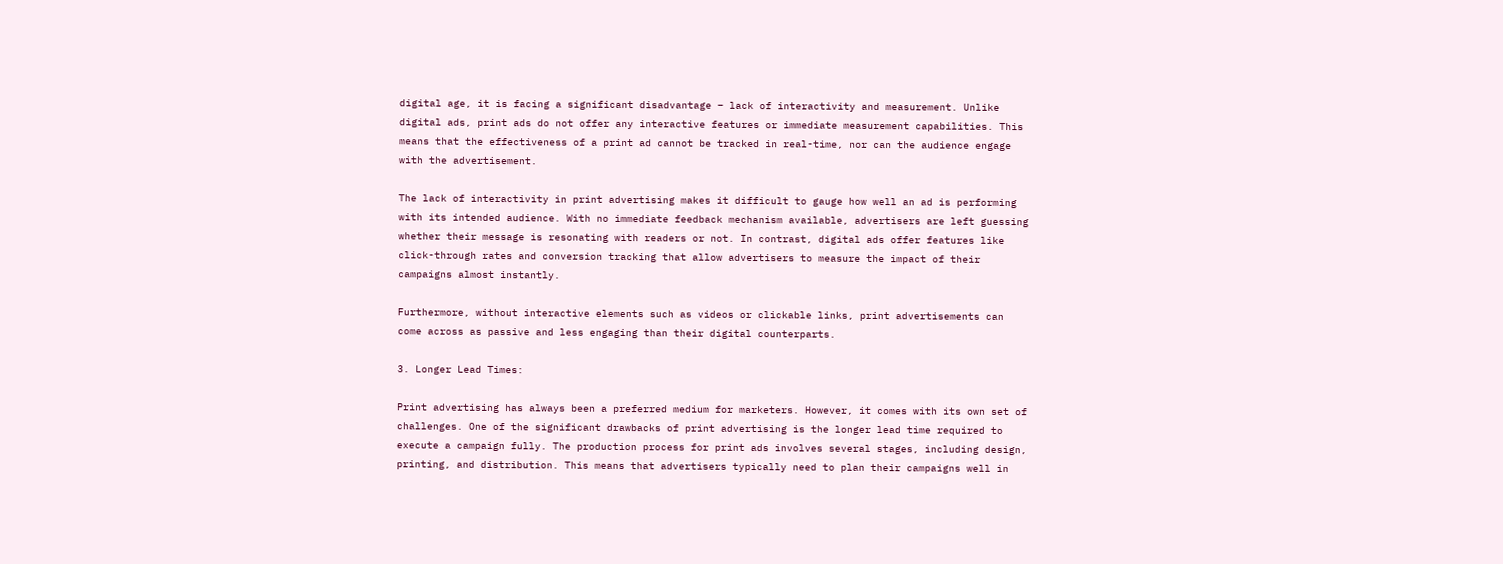digital age, it is facing a significant disadvantage – lack of interactivity and measurement. Unlike digital ads, print ads do not offer any interactive features or immediate measurement capabilities. This means that the effectiveness of a print ad cannot be tracked in real-time, nor can the audience engage with the advertisement.

The lack of interactivity in print advertising makes it difficult to gauge how well an ad is performing with its intended audience. With no immediate feedback mechanism available, advertisers are left guessing whether their message is resonating with readers or not. In contrast, digital ads offer features like click-through rates and conversion tracking that allow advertisers to measure the impact of their campaigns almost instantly.

Furthermore, without interactive elements such as videos or clickable links, print advertisements can come across as passive and less engaging than their digital counterparts.

3. Longer Lead Times:

Print advertising has always been a preferred medium for marketers. However, it comes with its own set of challenges. One of the significant drawbacks of print advertising is the longer lead time required to execute a campaign fully. The production process for print ads involves several stages, including design, printing, and distribution. This means that advertisers typically need to plan their campaigns well in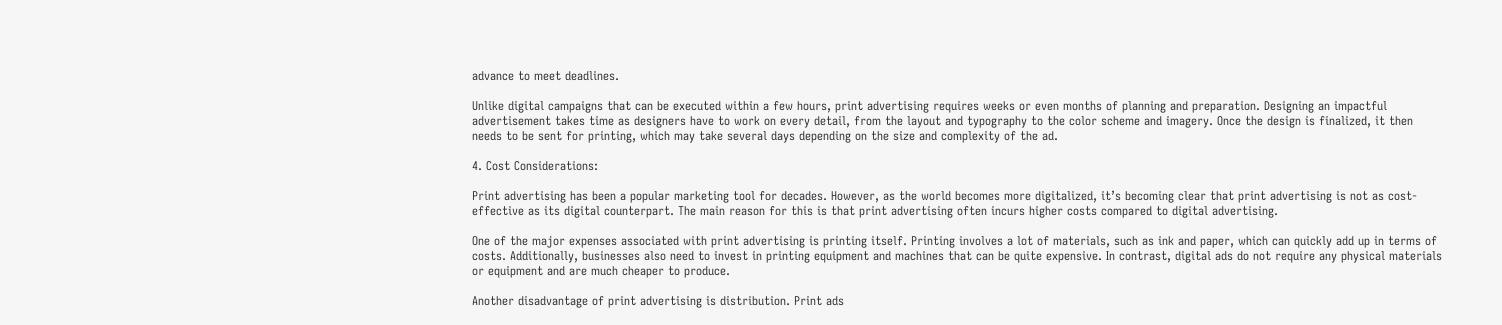advance to meet deadlines.

Unlike digital campaigns that can be executed within a few hours, print advertising requires weeks or even months of planning and preparation. Designing an impactful advertisement takes time as designers have to work on every detail, from the layout and typography to the color scheme and imagery. Once the design is finalized, it then needs to be sent for printing, which may take several days depending on the size and complexity of the ad.

4. Cost Considerations:

Print advertising has been a popular marketing tool for decades. However, as the world becomes more digitalized, it’s becoming clear that print advertising is not as cost-effective as its digital counterpart. The main reason for this is that print advertising often incurs higher costs compared to digital advertising.

One of the major expenses associated with print advertising is printing itself. Printing involves a lot of materials, such as ink and paper, which can quickly add up in terms of costs. Additionally, businesses also need to invest in printing equipment and machines that can be quite expensive. In contrast, digital ads do not require any physical materials or equipment and are much cheaper to produce.

Another disadvantage of print advertising is distribution. Print ads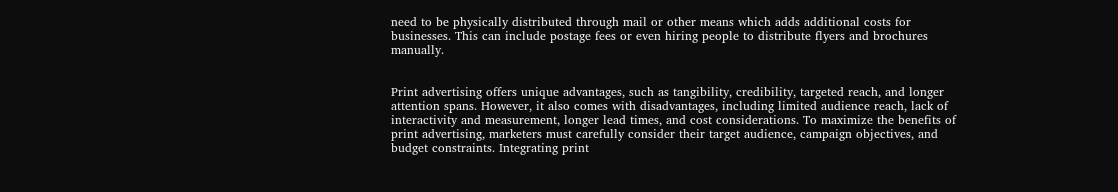need to be physically distributed through mail or other means which adds additional costs for businesses. This can include postage fees or even hiring people to distribute flyers and brochures manually.


Print advertising offers unique advantages, such as tangibility, credibility, targeted reach, and longer attention spans. However, it also comes with disadvantages, including limited audience reach, lack of interactivity and measurement, longer lead times, and cost considerations. To maximize the benefits of print advertising, marketers must carefully consider their target audience, campaign objectives, and budget constraints. Integrating print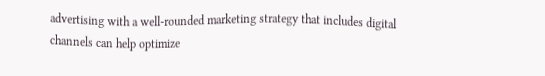advertising with a well-rounded marketing strategy that includes digital channels can help optimize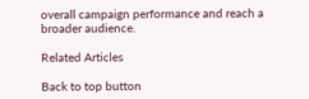overall campaign performance and reach a broader audience.

Related Articles

Back to top button